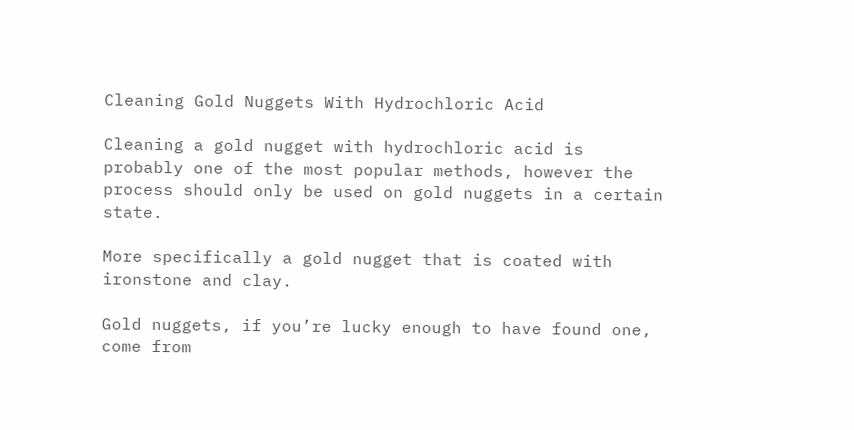Cleaning Gold Nuggets With Hydrochloric Acid

Cleaning a gold nugget with hydrochloric acid is probably one of the most popular methods, however the process should only be used on gold nuggets in a certain state.

More specifically a gold nugget that is coated with ironstone and clay.

Gold nuggets, if you’re lucky enough to have found one, come from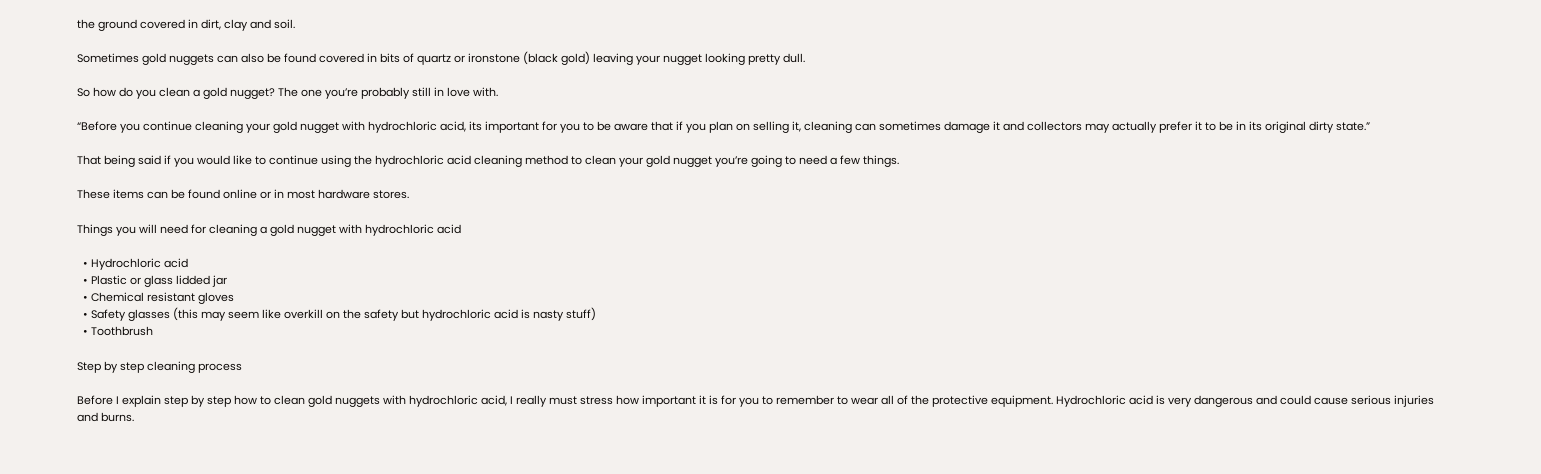the ground covered in dirt, clay and soil.

Sometimes gold nuggets can also be found covered in bits of quartz or ironstone (black gold) leaving your nugget looking pretty dull.

So how do you clean a gold nugget? The one you’re probably still in love with.

“Before you continue cleaning your gold nugget with hydrochloric acid, its important for you to be aware that if you plan on selling it, cleaning can sometimes damage it and collectors may actually prefer it to be in its original dirty state.”

That being said if you would like to continue using the hydrochloric acid cleaning method to clean your gold nugget you’re going to need a few things.

These items can be found online or in most hardware stores.

Things you will need for cleaning a gold nugget with hydrochloric acid

  • Hydrochloric acid
  • Plastic or glass lidded jar
  • Chemical resistant gloves
  • Safety glasses (this may seem like overkill on the safety but hydrochloric acid is nasty stuff)
  • Toothbrush

Step by step cleaning process

Before I explain step by step how to clean gold nuggets with hydrochloric acid, I really must stress how important it is for you to remember to wear all of the protective equipment. Hydrochloric acid is very dangerous and could cause serious injuries and burns.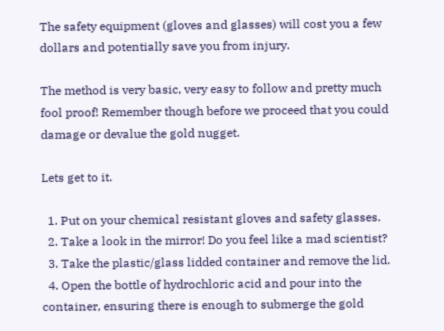The safety equipment (gloves and glasses) will cost you a few dollars and potentially save you from injury.

The method is very basic, very easy to follow and pretty much fool proof! Remember though before we proceed that you could damage or devalue the gold nugget.

Lets get to it.

  1. Put on your chemical resistant gloves and safety glasses.
  2. Take a look in the mirror! Do you feel like a mad scientist?
  3. Take the plastic/glass lidded container and remove the lid.
  4. Open the bottle of hydrochloric acid and pour into the container, ensuring there is enough to submerge the gold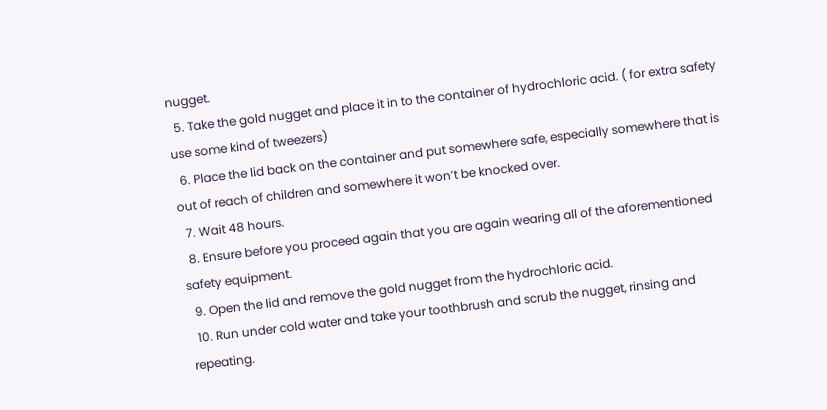nugget.
  5. Take the gold nugget and place it in to the container of hydrochloric acid. ( for extra safety use some kind of tweezers)
  6. Place the lid back on the container and put somewhere safe, especially somewhere that is out of reach of children and somewhere it won’t be knocked over.
  7. Wait 48 hours.
  8. Ensure before you proceed again that you are again wearing all of the aforementioned safety equipment.
  9. Open the lid and remove the gold nugget from the hydrochloric acid.
  10. Run under cold water and take your toothbrush and scrub the nugget, rinsing and repeating.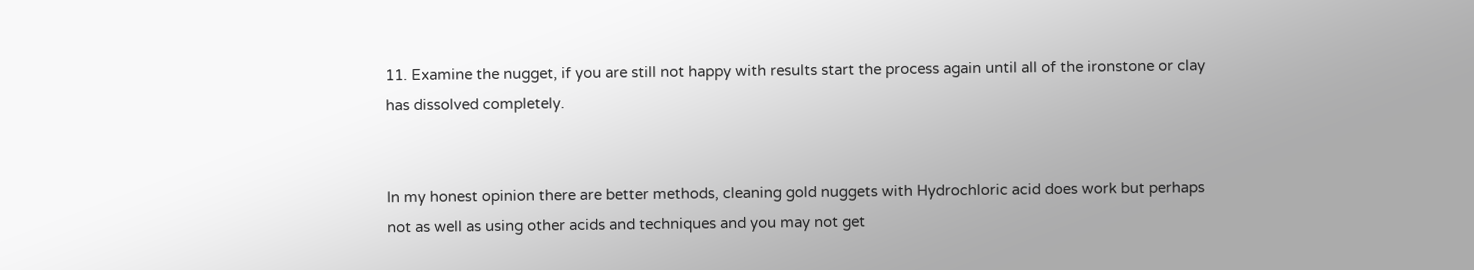11. Examine the nugget, if you are still not happy with results start the process again until all of the ironstone or clay has dissolved completely.


In my honest opinion there are better methods, cleaning gold nuggets with Hydrochloric acid does work but perhaps not as well as using other acids and techniques and you may not get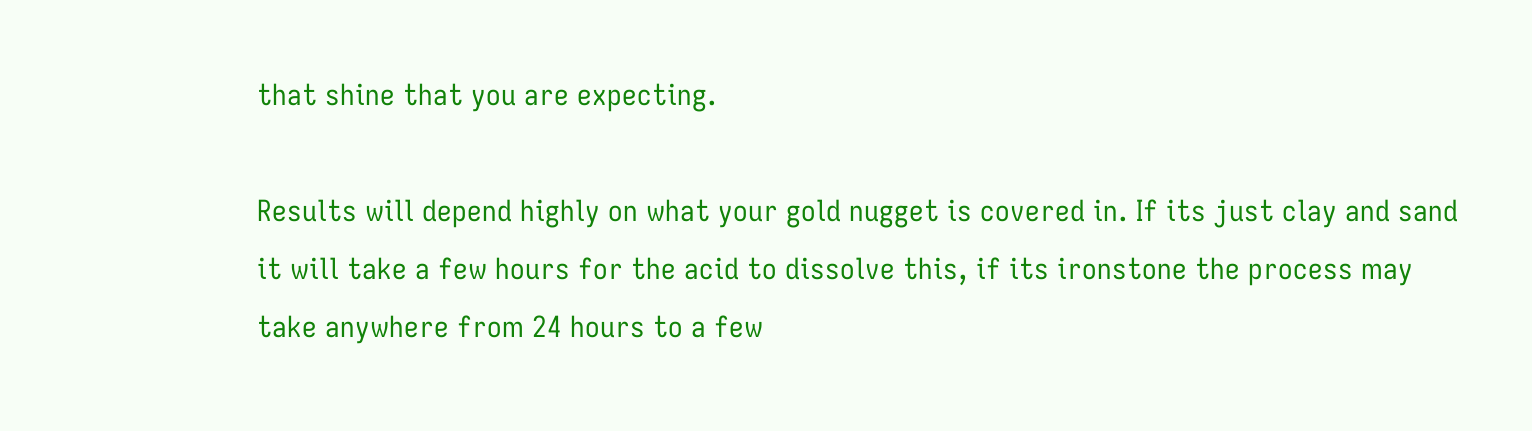that shine that you are expecting.

Results will depend highly on what your gold nugget is covered in. If its just clay and sand it will take a few hours for the acid to dissolve this, if its ironstone the process may take anywhere from 24 hours to a few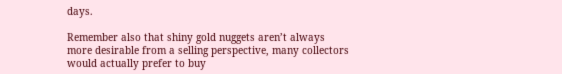days.

Remember also that shiny gold nuggets aren’t always more desirable from a selling perspective, many collectors would actually prefer to buy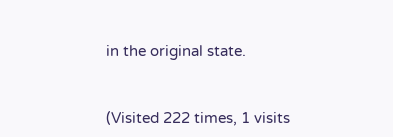in the original state.


(Visited 222 times, 1 visits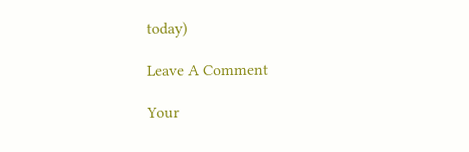today)

Leave A Comment

Your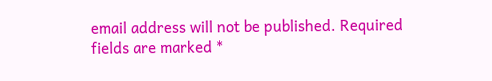email address will not be published. Required fields are marked *